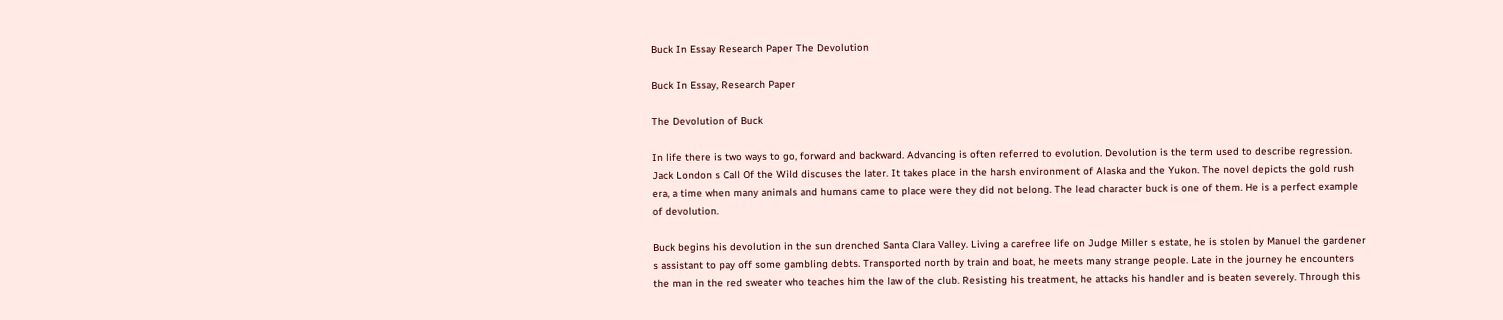Buck In Essay Research Paper The Devolution

Buck In Essay, Research Paper

The Devolution of Buck

In life there is two ways to go, forward and backward. Advancing is often referred to evolution. Devolution is the term used to describe regression. Jack London s Call Of the Wild discuses the later. It takes place in the harsh environment of Alaska and the Yukon. The novel depicts the gold rush era, a time when many animals and humans came to place were they did not belong. The lead character buck is one of them. He is a perfect example of devolution.

Buck begins his devolution in the sun drenched Santa Clara Valley. Living a carefree life on Judge Miller s estate, he is stolen by Manuel the gardener s assistant to pay off some gambling debts. Transported north by train and boat, he meets many strange people. Late in the journey he encounters the man in the red sweater who teaches him the law of the club. Resisting his treatment, he attacks his handler and is beaten severely. Through this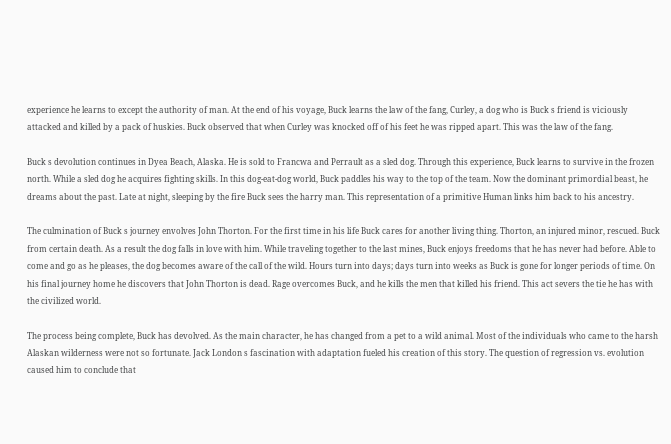experience he learns to except the authority of man. At the end of his voyage, Buck learns the law of the fang, Curley, a dog who is Buck s friend is viciously attacked and killed by a pack of huskies. Buck observed that when Curley was knocked off of his feet he was ripped apart. This was the law of the fang.

Buck s devolution continues in Dyea Beach, Alaska. He is sold to Francwa and Perrault as a sled dog. Through this experience, Buck learns to survive in the frozen north. While a sled dog he acquires fighting skills. In this dog-eat-dog world, Buck paddles his way to the top of the team. Now the dominant primordial beast, he dreams about the past. Late at night, sleeping by the fire Buck sees the harry man. This representation of a primitive Human links him back to his ancestry.

The culmination of Buck s journey envolves John Thorton. For the first time in his life Buck cares for another living thing. Thorton, an injured minor, rescued. Buck from certain death. As a result the dog falls in love with him. While traveling together to the last mines, Buck enjoys freedoms that he has never had before. Able to come and go as he pleases, the dog becomes aware of the call of the wild. Hours turn into days; days turn into weeks as Buck is gone for longer periods of time. On his final journey home he discovers that John Thorton is dead. Rage overcomes Buck, and he kills the men that killed his friend. This act severs the tie he has with the civilized world.

The process being complete, Buck has devolved. As the main character, he has changed from a pet to a wild animal. Most of the individuals who came to the harsh Alaskan wilderness were not so fortunate. Jack London s fascination with adaptation fueled his creation of this story. The question of regression vs. evolution caused him to conclude that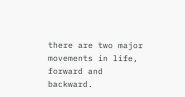there are two major movements in life, forward and backward.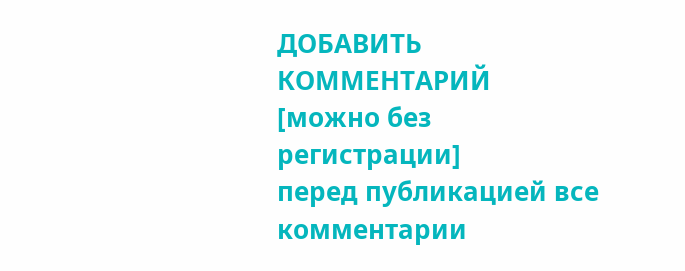ДОБАВИТЬ КОММЕНТАРИЙ  [можно без регистрации]
перед публикацией все комментарии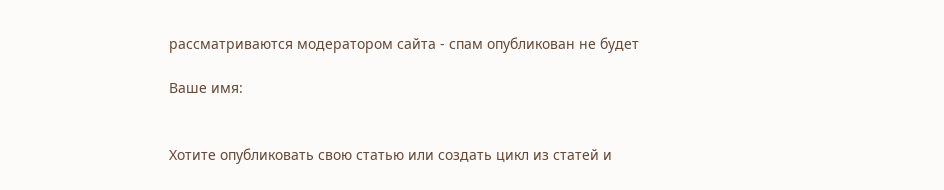рассматриваются модератором сайта - спам опубликован не будет

Ваше имя:


Хотите опубликовать свою статью или создать цикл из статей и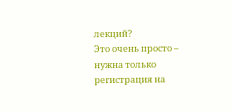лекций?
Это очень просто – нужна только регистрация на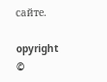сайте.

opyright ©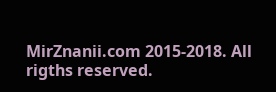MirZnanii.com 2015-2018. All rigths reserved.